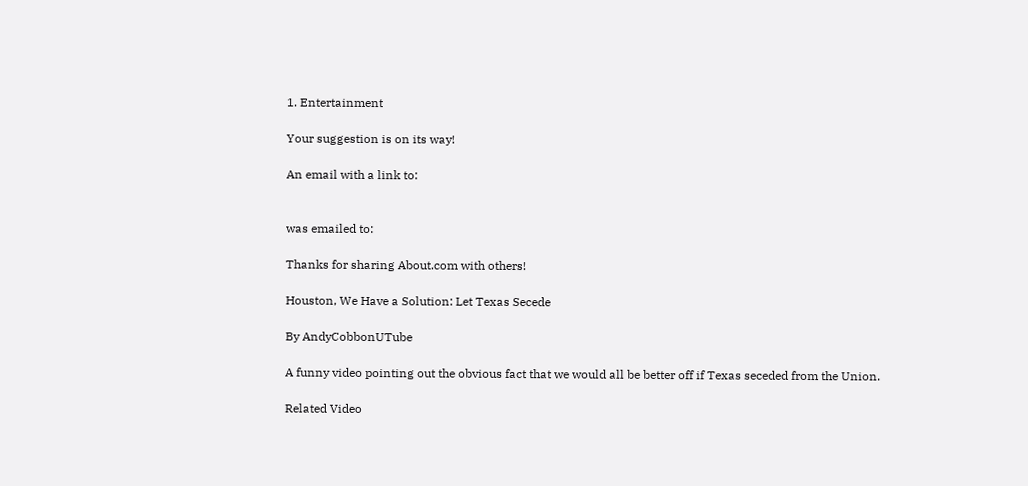1. Entertainment

Your suggestion is on its way!

An email with a link to:


was emailed to:

Thanks for sharing About.com with others!

Houston, We Have a Solution: Let Texas Secede

By AndyCobbonUTube

A funny video pointing out the obvious fact that we would all be better off if Texas seceded from the Union.

Related Video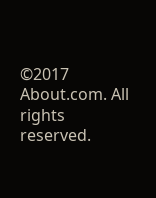©2017 About.com. All rights reserved.